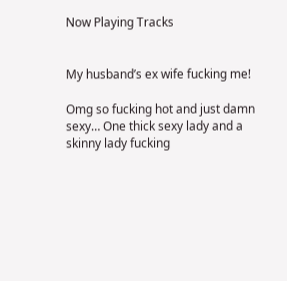Now Playing Tracks


My husband’s ex wife fucking me!

Omg so fucking hot and just damn sexy… One thick sexy lady and a skinny lady fucking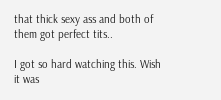that thick sexy ass and both of them got perfect tits..

I got so hard watching this. Wish it was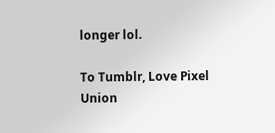longer lol.

To Tumblr, Love Pixel Union